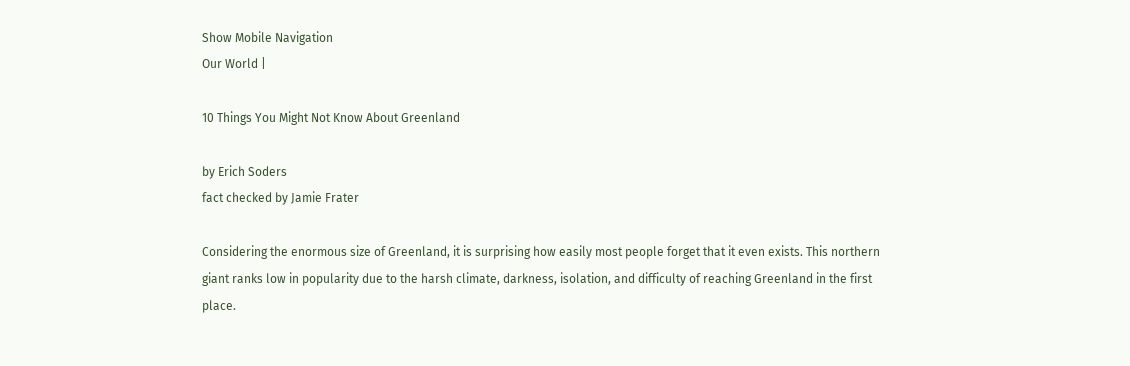Show Mobile Navigation
Our World |

10 Things You Might Not Know About Greenland

by Erich Soders
fact checked by Jamie Frater

Considering the enormous size of Greenland, it is surprising how easily most people forget that it even exists. This northern giant ranks low in popularity due to the harsh climate, darkness, isolation, and difficulty of reaching Greenland in the first place.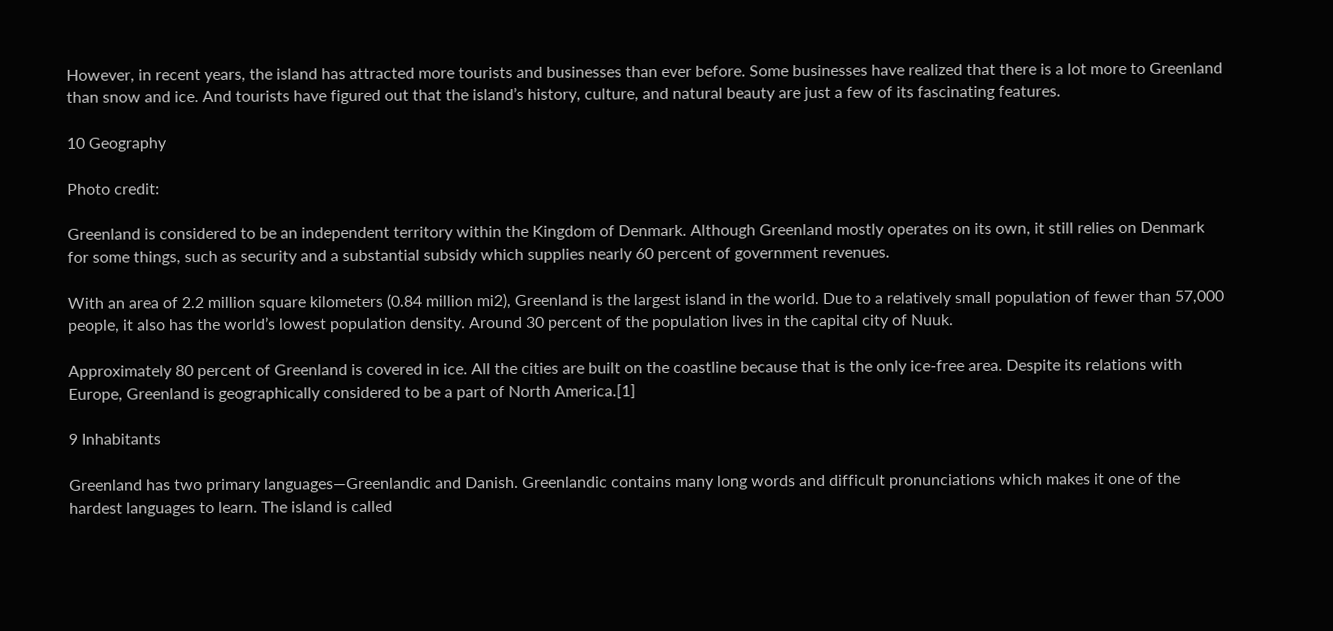However, in recent years, the island has attracted more tourists and businesses than ever before. Some businesses have realized that there is a lot more to Greenland than snow and ice. And tourists have figured out that the island’s history, culture, and natural beauty are just a few of its fascinating features.

10 Geography

Photo credit:

Greenland is considered to be an independent territory within the Kingdom of Denmark. Although Greenland mostly operates on its own, it still relies on Denmark for some things, such as security and a substantial subsidy which supplies nearly 60 percent of government revenues.

With an area of 2.2 million square kilometers (0.84 million mi2), Greenland is the largest island in the world. Due to a relatively small population of fewer than 57,000 people, it also has the world’s lowest population density. Around 30 percent of the population lives in the capital city of Nuuk.

Approximately 80 percent of Greenland is covered in ice. All the cities are built on the coastline because that is the only ice-free area. Despite its relations with Europe, Greenland is geographically considered to be a part of North America.[1]

9 Inhabitants

Greenland has two primary languages—Greenlandic and Danish. Greenlandic contains many long words and difficult pronunciations which makes it one of the hardest languages to learn. The island is called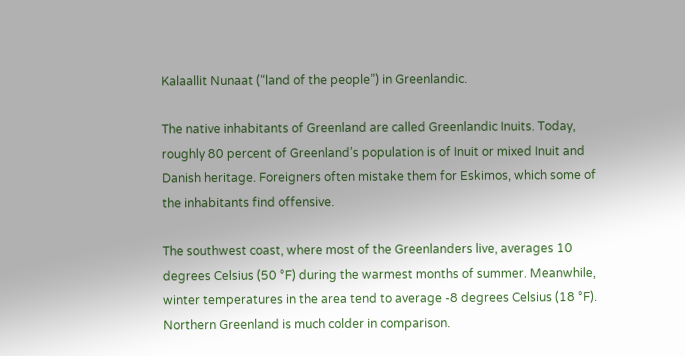Kalaallit Nunaat (“land of the people”) in Greenlandic.

The native inhabitants of Greenland are called Greenlandic Inuits. Today, roughly 80 percent of Greenland’s population is of Inuit or mixed Inuit and Danish heritage. Foreigners often mistake them for Eskimos, which some of the inhabitants find offensive.

The southwest coast, where most of the Greenlanders live, averages 10 degrees Celsius (50 °F) during the warmest months of summer. Meanwhile, winter temperatures in the area tend to average -8 degrees Celsius (18 °F). Northern Greenland is much colder in comparison.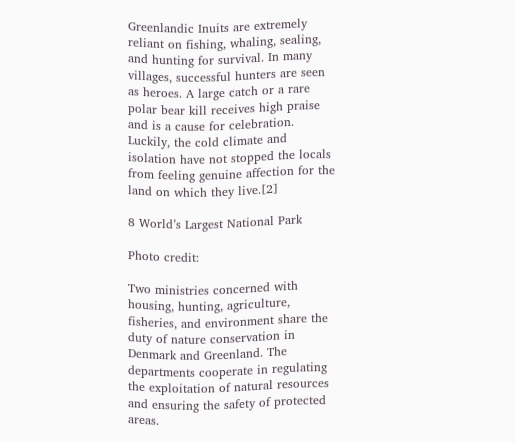Greenlandic Inuits are extremely reliant on fishing, whaling, sealing, and hunting for survival. In many villages, successful hunters are seen as heroes. A large catch or a rare polar bear kill receives high praise and is a cause for celebration. Luckily, the cold climate and isolation have not stopped the locals from feeling genuine affection for the land on which they live.[2]

8 World’s Largest National Park

Photo credit:

Two ministries concerned with housing, hunting, agriculture, fisheries, and environment share the duty of nature conservation in Denmark and Greenland. The departments cooperate in regulating the exploitation of natural resources and ensuring the safety of protected areas.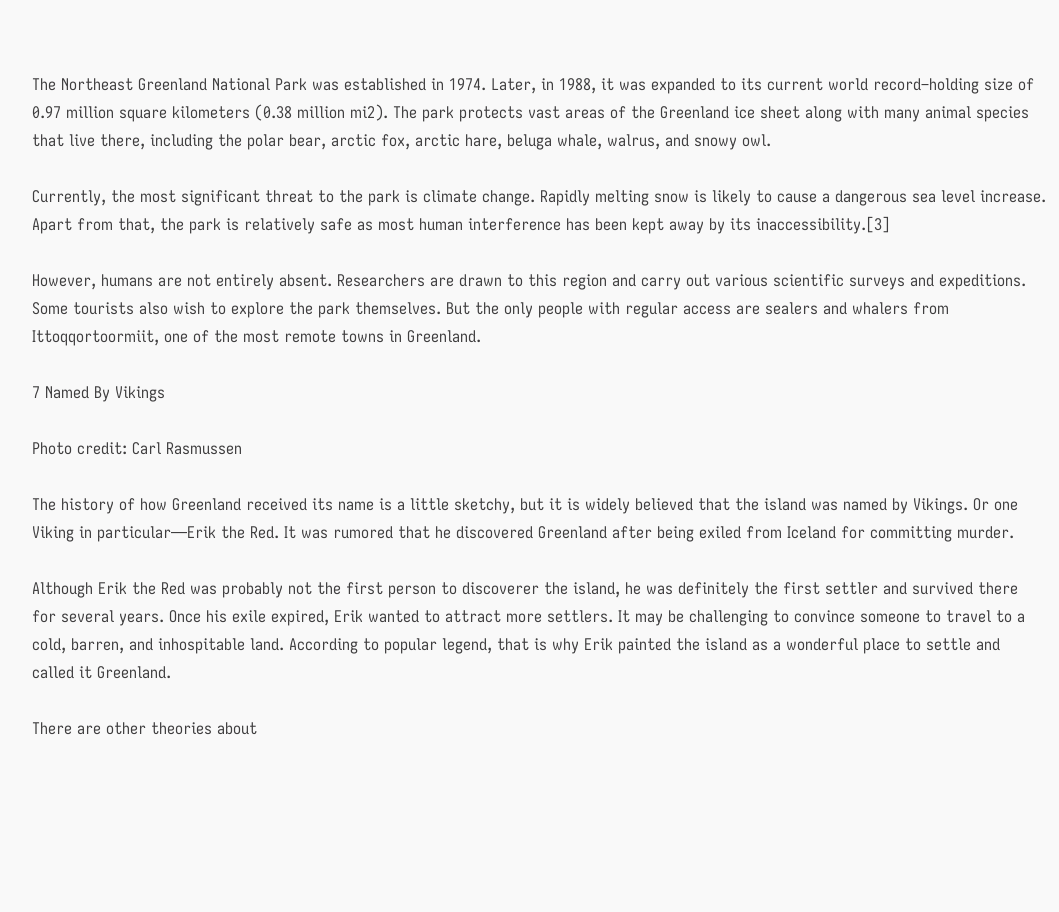The Northeast Greenland National Park was established in 1974. Later, in 1988, it was expanded to its current world record–holding size of 0.97 million square kilometers (0.38 million mi2). The park protects vast areas of the Greenland ice sheet along with many animal species that live there, including the polar bear, arctic fox, arctic hare, beluga whale, walrus, and snowy owl.

Currently, the most significant threat to the park is climate change. Rapidly melting snow is likely to cause a dangerous sea level increase. Apart from that, the park is relatively safe as most human interference has been kept away by its inaccessibility.[3]

However, humans are not entirely absent. Researchers are drawn to this region and carry out various scientific surveys and expeditions. Some tourists also wish to explore the park themselves. But the only people with regular access are sealers and whalers from Ittoqqortoormiit, one of the most remote towns in Greenland.

7 Named By Vikings

Photo credit: Carl Rasmussen

The history of how Greenland received its name is a little sketchy, but it is widely believed that the island was named by Vikings. Or one Viking in particular—Erik the Red. It was rumored that he discovered Greenland after being exiled from Iceland for committing murder.

Although Erik the Red was probably not the first person to discoverer the island, he was definitely the first settler and survived there for several years. Once his exile expired, Erik wanted to attract more settlers. It may be challenging to convince someone to travel to a cold, barren, and inhospitable land. According to popular legend, that is why Erik painted the island as a wonderful place to settle and called it Greenland.

There are other theories about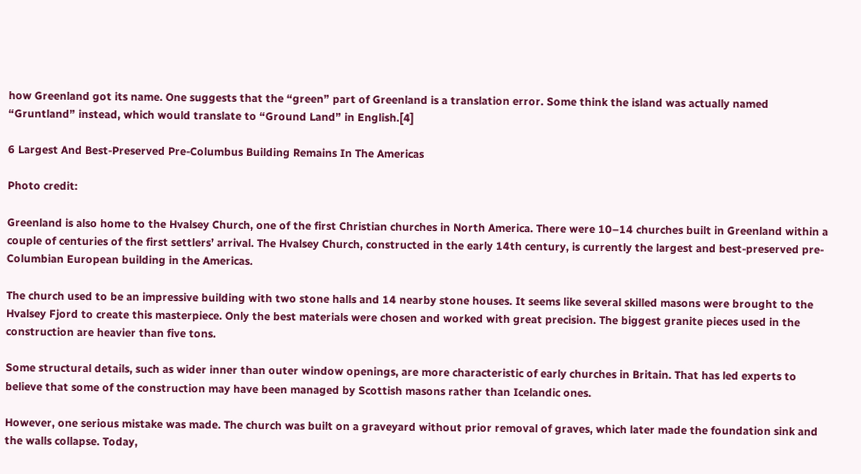how Greenland got its name. One suggests that the “green” part of Greenland is a translation error. Some think the island was actually named “Gruntland” instead, which would translate to “Ground Land” in English.[4]

6 Largest And Best-Preserved Pre-Columbus Building Remains In The Americas

Photo credit:

Greenland is also home to the Hvalsey Church, one of the first Christian churches in North America. There were 10–14 churches built in Greenland within a couple of centuries of the first settlers’ arrival. The Hvalsey Church, constructed in the early 14th century, is currently the largest and best-preserved pre-Columbian European building in the Americas.

The church used to be an impressive building with two stone halls and 14 nearby stone houses. It seems like several skilled masons were brought to the Hvalsey Fjord to create this masterpiece. Only the best materials were chosen and worked with great precision. The biggest granite pieces used in the construction are heavier than five tons.

Some structural details, such as wider inner than outer window openings, are more characteristic of early churches in Britain. That has led experts to believe that some of the construction may have been managed by Scottish masons rather than Icelandic ones.

However, one serious mistake was made. The church was built on a graveyard without prior removal of graves, which later made the foundation sink and the walls collapse. Today,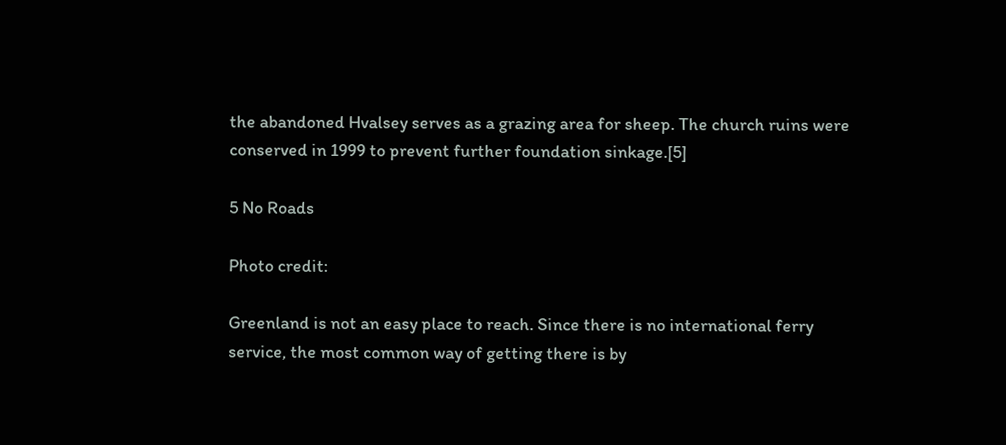the abandoned Hvalsey serves as a grazing area for sheep. The church ruins were conserved in 1999 to prevent further foundation sinkage.[5]

5 No Roads

Photo credit:

Greenland is not an easy place to reach. Since there is no international ferry service, the most common way of getting there is by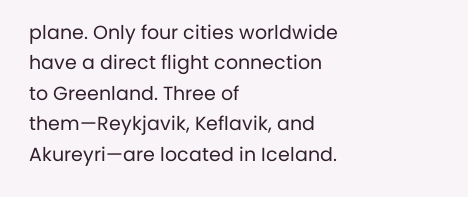plane. Only four cities worldwide have a direct flight connection to Greenland. Three of them—Reykjavik, Keflavik, and Akureyri—are located in Iceland.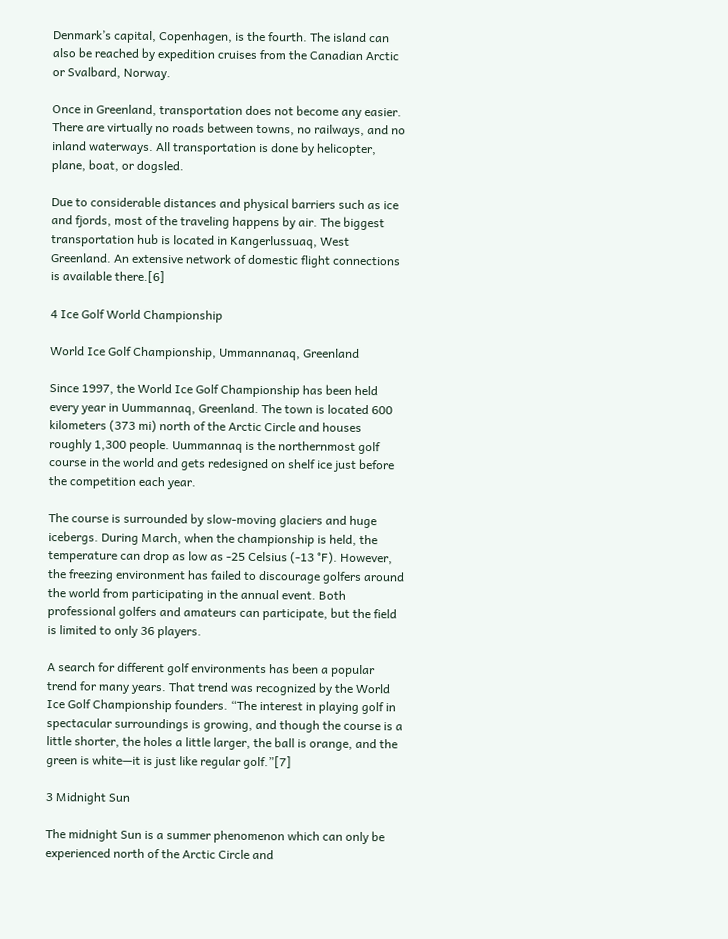Denmark’s capital, Copenhagen, is the fourth. The island can also be reached by expedition cruises from the Canadian Arctic or Svalbard, Norway.

Once in Greenland, transportation does not become any easier. There are virtually no roads between towns, no railways, and no inland waterways. All transportation is done by helicopter, plane, boat, or dogsled.

Due to considerable distances and physical barriers such as ice and fjords, most of the traveling happens by air. The biggest transportation hub is located in Kangerlussuaq, West Greenland. An extensive network of domestic flight connections is available there.[6]

4 Ice Golf World Championship

World Ice Golf Championship, Ummannanaq, Greenland

Since 1997, the World Ice Golf Championship has been held every year in Uummannaq, Greenland. The town is located 600 kilometers (373 mi) north of the Arctic Circle and houses roughly 1,300 people. Uummannaq is the northernmost golf course in the world and gets redesigned on shelf ice just before the competition each year.

The course is surrounded by slow-moving glaciers and huge icebergs. During March, when the championship is held, the temperature can drop as low as -25 Celsius (-13 °F). However, the freezing environment has failed to discourage golfers around the world from participating in the annual event. Both professional golfers and amateurs can participate, but the field is limited to only 36 players.

A search for different golf environments has been a popular trend for many years. That trend was recognized by the World Ice Golf Championship founders. “The interest in playing golf in spectacular surroundings is growing, and though the course is a little shorter, the holes a little larger, the ball is orange, and the green is white—it is just like regular golf.”[7]

3 Midnight Sun

The midnight Sun is a summer phenomenon which can only be experienced north of the Arctic Circle and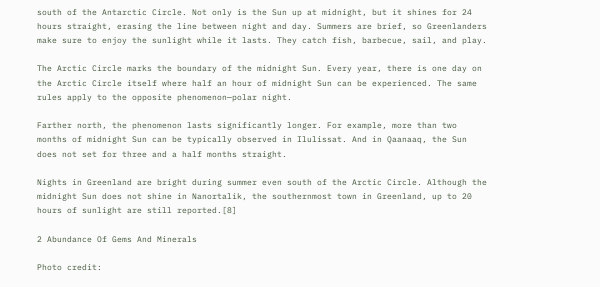south of the Antarctic Circle. Not only is the Sun up at midnight, but it shines for 24 hours straight, erasing the line between night and day. Summers are brief, so Greenlanders make sure to enjoy the sunlight while it lasts. They catch fish, barbecue, sail, and play.

The Arctic Circle marks the boundary of the midnight Sun. Every year, there is one day on the Arctic Circle itself where half an hour of midnight Sun can be experienced. The same rules apply to the opposite phenomenon—polar night.

Farther north, the phenomenon lasts significantly longer. For example, more than two months of midnight Sun can be typically observed in Ilulissat. And in Qaanaaq, the Sun does not set for three and a half months straight.

Nights in Greenland are bright during summer even south of the Arctic Circle. Although the midnight Sun does not shine in Nanortalik, the southernmost town in Greenland, up to 20 hours of sunlight are still reported.[8]

2 Abundance Of Gems And Minerals

Photo credit: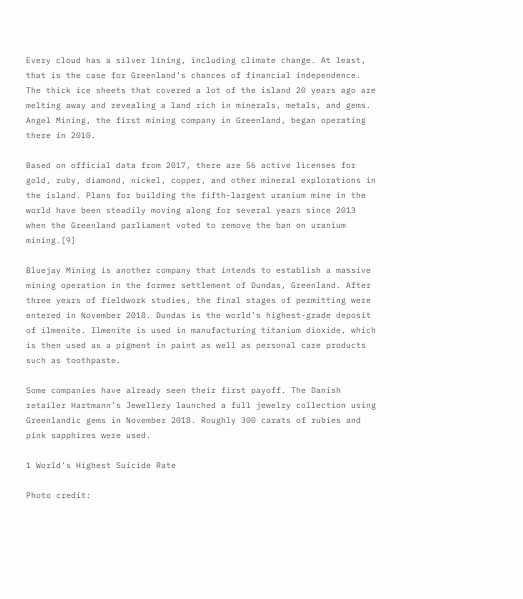Every cloud has a silver lining, including climate change. At least, that is the case for Greenland’s chances of financial independence. The thick ice sheets that covered a lot of the island 20 years ago are melting away and revealing a land rich in minerals, metals, and gems. Angel Mining, the first mining company in Greenland, began operating there in 2010.

Based on official data from 2017, there are 56 active licenses for gold, ruby, diamond, nickel, copper, and other mineral explorations in the island. Plans for building the fifth-largest uranium mine in the world have been steadily moving along for several years since 2013 when the Greenland parliament voted to remove the ban on uranium mining.[9]

Bluejay Mining is another company that intends to establish a massive mining operation in the former settlement of Dundas, Greenland. After three years of fieldwork studies, the final stages of permitting were entered in November 2018. Dundas is the world’s highest-grade deposit of ilmenite. Ilmenite is used in manufacturing titanium dioxide, which is then used as a pigment in paint as well as personal care products such as toothpaste.

Some companies have already seen their first payoff. The Danish retailer Hartmann’s Jewellery launched a full jewelry collection using Greenlandic gems in November 2018. Roughly 300 carats of rubies and pink sapphires were used.

1 World’s Highest Suicide Rate

Photo credit: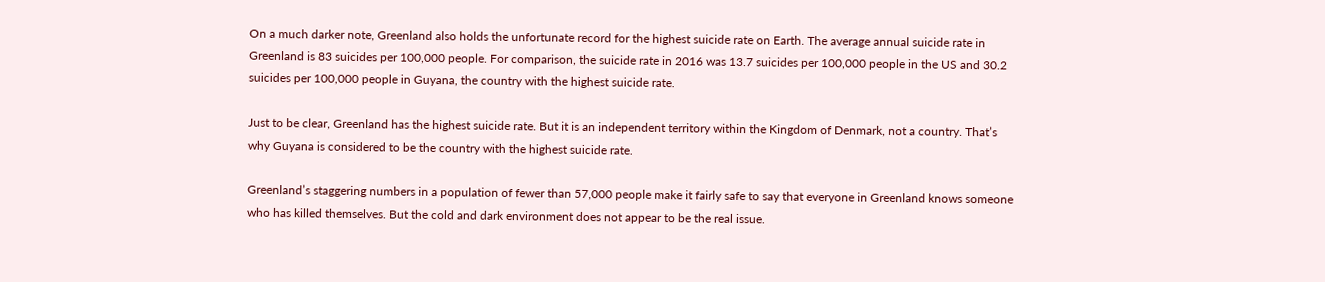On a much darker note, Greenland also holds the unfortunate record for the highest suicide rate on Earth. The average annual suicide rate in Greenland is 83 suicides per 100,000 people. For comparison, the suicide rate in 2016 was 13.7 suicides per 100,000 people in the US and 30.2 suicides per 100,000 people in Guyana, the country with the highest suicide rate.

Just to be clear, Greenland has the highest suicide rate. But it is an independent territory within the Kingdom of Denmark, not a country. That’s why Guyana is considered to be the country with the highest suicide rate.

Greenland’s staggering numbers in a population of fewer than 57,000 people make it fairly safe to say that everyone in Greenland knows someone who has killed themselves. But the cold and dark environment does not appear to be the real issue.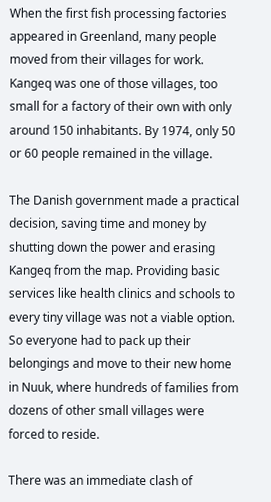When the first fish processing factories appeared in Greenland, many people moved from their villages for work. Kangeq was one of those villages, too small for a factory of their own with only around 150 inhabitants. By 1974, only 50 or 60 people remained in the village.

The Danish government made a practical decision, saving time and money by shutting down the power and erasing Kangeq from the map. Providing basic services like health clinics and schools to every tiny village was not a viable option. So everyone had to pack up their belongings and move to their new home in Nuuk, where hundreds of families from dozens of other small villages were forced to reside.

There was an immediate clash of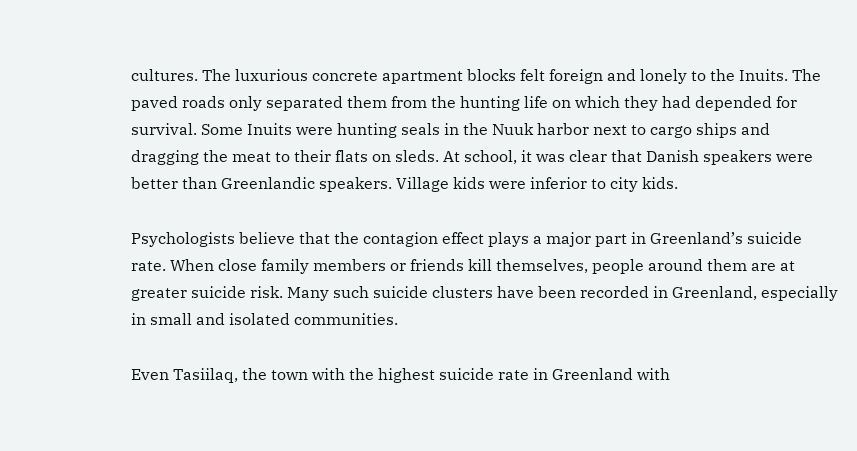cultures. The luxurious concrete apartment blocks felt foreign and lonely to the Inuits. The paved roads only separated them from the hunting life on which they had depended for survival. Some Inuits were hunting seals in the Nuuk harbor next to cargo ships and dragging the meat to their flats on sleds. At school, it was clear that Danish speakers were better than Greenlandic speakers. Village kids were inferior to city kids.

Psychologists believe that the contagion effect plays a major part in Greenland’s suicide rate. When close family members or friends kill themselves, people around them are at greater suicide risk. Many such suicide clusters have been recorded in Greenland, especially in small and isolated communities.

Even Tasiilaq, the town with the highest suicide rate in Greenland with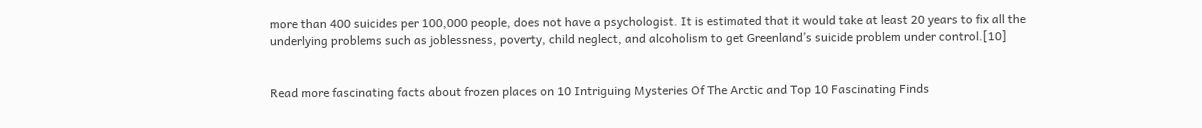more than 400 suicides per 100,000 people, does not have a psychologist. It is estimated that it would take at least 20 years to fix all the underlying problems such as joblessness, poverty, child neglect, and alcoholism to get Greenland’s suicide problem under control.[10]


Read more fascinating facts about frozen places on 10 Intriguing Mysteries Of The Arctic and Top 10 Fascinating Finds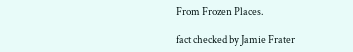From Frozen Places.

fact checked by Jamie Frater